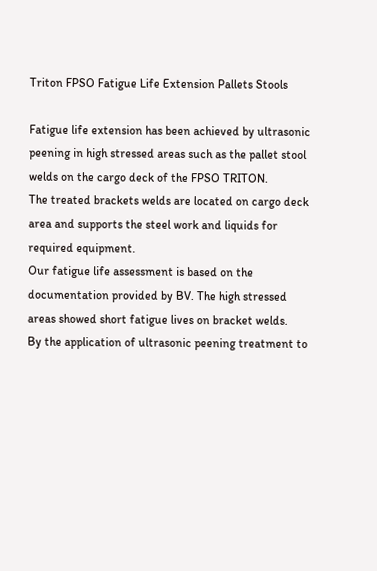Triton FPSO Fatigue Life Extension Pallets Stools

Fatigue life extension has been achieved by ultrasonic peening in high stressed areas such as the pallet stool welds on the cargo deck of the FPSO TRITON.
The treated brackets welds are located on cargo deck area and supports the steel work and liquids for required equipment.
Our fatigue life assessment is based on the documentation provided by BV. The high stressed areas showed short fatigue lives on bracket welds.
By the application of ultrasonic peening treatment to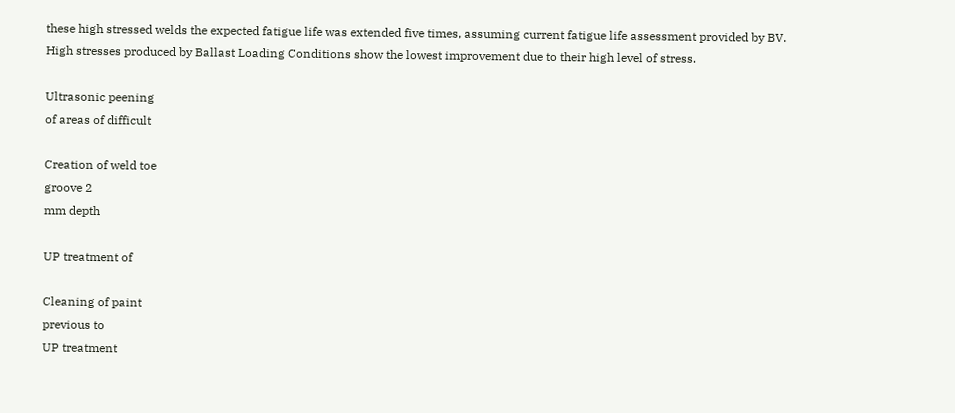these high stressed welds the expected fatigue life was extended five times, assuming current fatigue life assessment provided by BV.
High stresses produced by Ballast Loading Conditions show the lowest improvement due to their high level of stress.

Ultrasonic peening
of areas of difficult

Creation of weld toe
groove 2
mm depth

UP treatment of

Cleaning of paint
previous to
UP treatment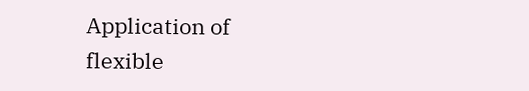Application of
flexible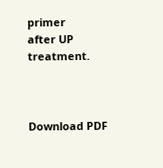primer
after UP treatment.



Download PDF